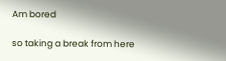Am bored

so taking a break from here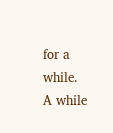for a while.
A while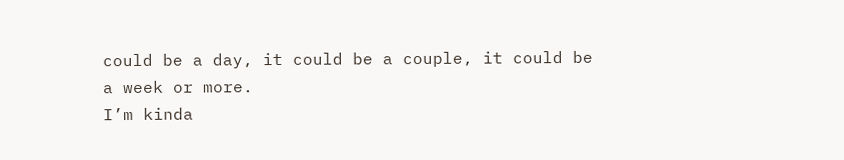could be a day, it could be a couple, it could be a week or more.
I’m kinda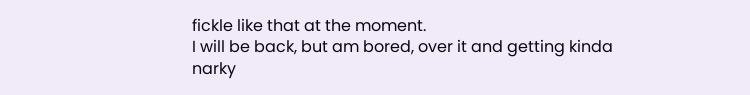fickle like that at the moment.
I will be back, but am bored, over it and getting kinda narky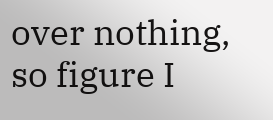over nothing, so figure I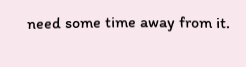need some time away from it.